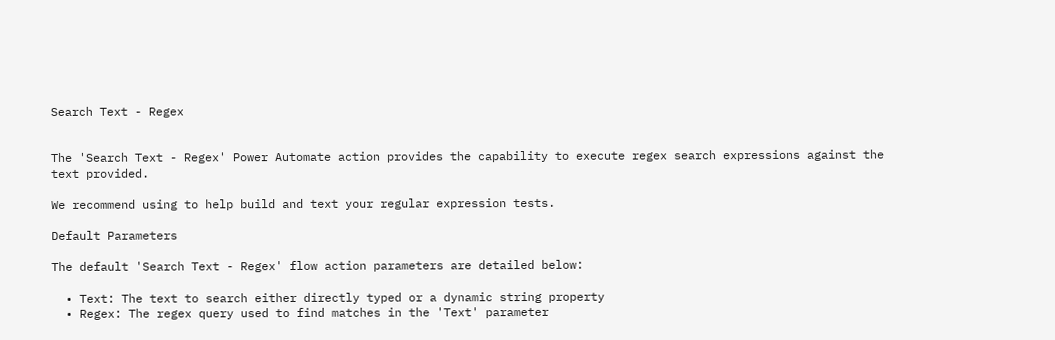Search Text - Regex


The 'Search Text - Regex' Power Automate action provides the capability to execute regex search expressions against the text provided.

We recommend using to help build and text your regular expression tests.

Default Parameters

The default 'Search Text - Regex' flow action parameters are detailed below:

  • Text: The text to search either directly typed or a dynamic string property
  • Regex: The regex query used to find matches in the 'Text' parameter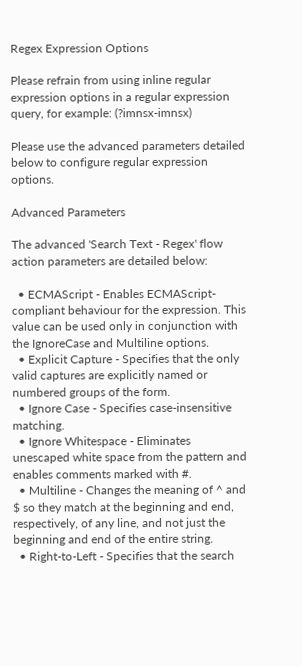Regex Expression Options

Please refrain from using inline regular expression options in a regular expression query, for example: (?imnsx-imnsx)

Please use the advanced parameters detailed below to configure regular expression options.

Advanced Parameters

The advanced 'Search Text - Regex' flow action parameters are detailed below:

  • ECMAScript - Enables ECMAScript-compliant behaviour for the expression. This value can be used only in conjunction with the IgnoreCase and Multiline options.
  • Explicit Capture - Specifies that the only valid captures are explicitly named or numbered groups of the form.
  • Ignore Case - Specifies case-insensitive matching.
  • Ignore Whitespace - Eliminates unescaped white space from the pattern and enables comments marked with #.
  • Multiline - Changes the meaning of ^ and $ so they match at the beginning and end, respectively, of any line, and not just the beginning and end of the entire string.
  • Right-to-Left - Specifies that the search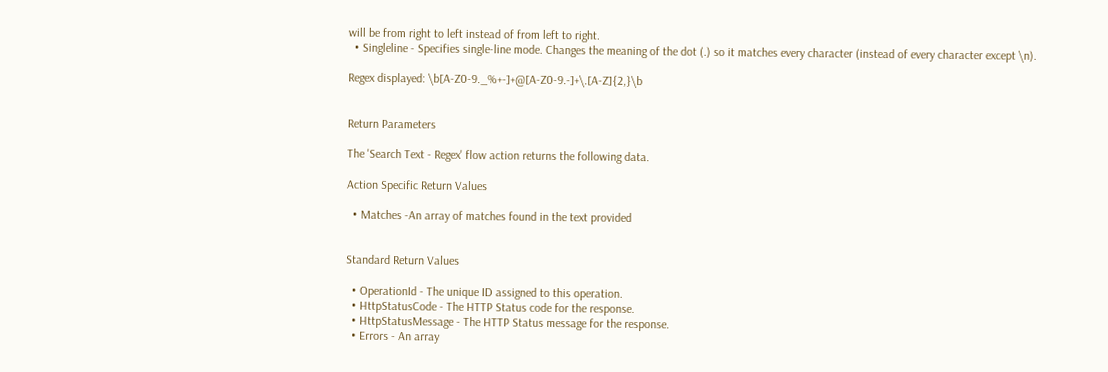will be from right to left instead of from left to right.
  • Singleline - Specifies single-line mode. Changes the meaning of the dot (.) so it matches every character (instead of every character except \n).

Regex displayed: \b[A-Z0-9._%+-]+@[A-Z0-9.-]+\.[A-Z]{2,}\b


Return Parameters

The 'Search Text - Regex' flow action returns the following data.

Action Specific Return Values

  • Matches -An array of matches found in the text provided


Standard Return Values

  • OperationId - The unique ID assigned to this operation.
  • HttpStatusCode - The HTTP Status code for the response.
  • HttpStatusMessage - The HTTP Status message for the response.
  • Errors - An array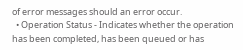of error messages should an error occur.
  • Operation Status - Indicates whether the operation has been completed, has been queued or has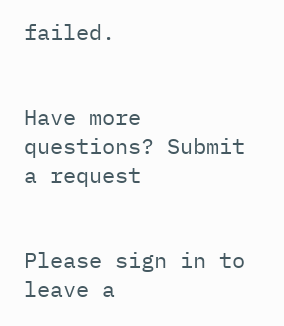failed.


Have more questions? Submit a request


Please sign in to leave a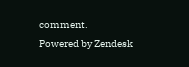comment.
Powered by Zendesk